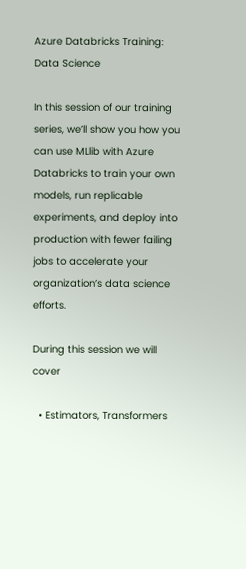Azure Databricks Training: Data Science

In this session of our training series, we’ll show you how you can use MLlib with Azure Databricks to train your own models, run replicable experiments, and deploy into production with fewer failing jobs to accelerate your organization’s data science efforts.

During this session we will cover

  • Estimators, Transformers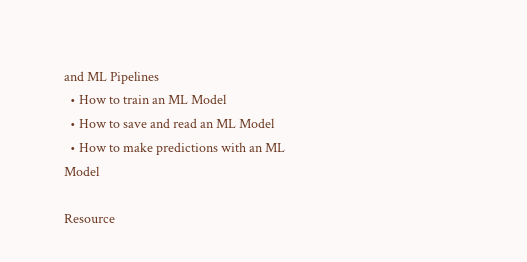and ML Pipelines
  • How to train an ML Model
  • How to save and read an ML Model
  • How to make predictions with an ML Model

Resource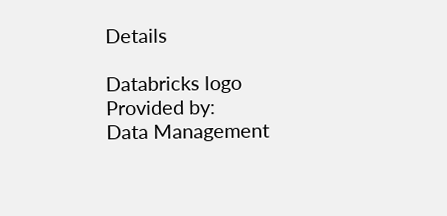Details

Databricks logo
Provided by:
Data Management